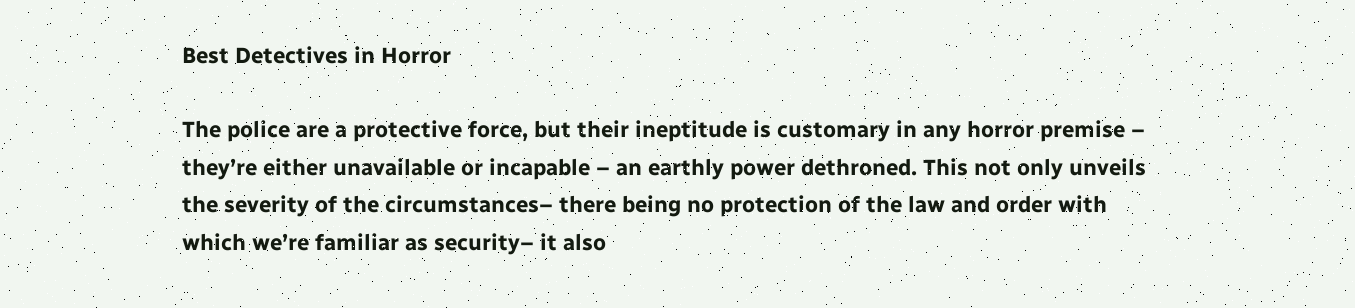Best Detectives in Horror

The police are a protective force, but their ineptitude is customary in any horror premise – they’re either unavailable or incapable – an earthly power dethroned. This not only unveils the severity of the circumstances– there being no protection of the law and order with which we’re familiar as security– it also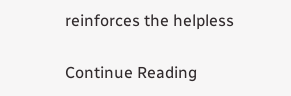reinforces the helpless

Continue Reading